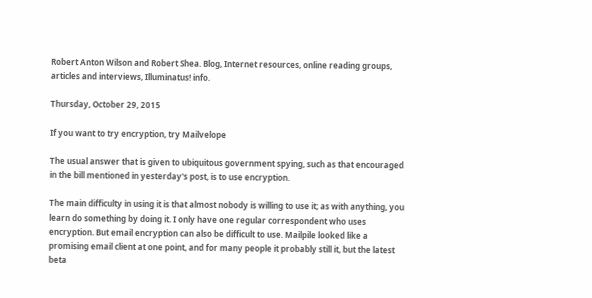Robert Anton Wilson and Robert Shea. Blog, Internet resources, online reading groups, articles and interviews, Illuminatus! info.

Thursday, October 29, 2015

If you want to try encryption, try Mailvelope

The usual answer that is given to ubiquitous government spying, such as that encouraged in the bill mentioned in yesterday's post, is to use encryption.

The main difficulty in using it is that almost nobody is willing to use it; as with anything, you learn do something by doing it. I only have one regular correspondent who uses encryption. But email encryption can also be difficult to use. Mailpile looked like a promising email client at one point, and for many people it probably still it, but the latest beta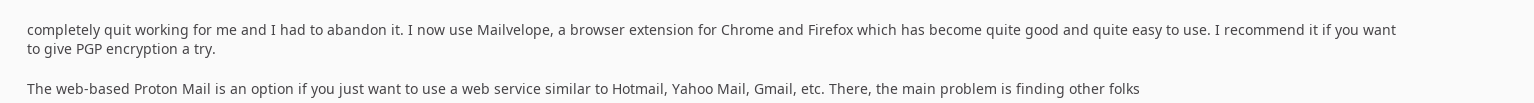completely quit working for me and I had to abandon it. I now use Mailvelope, a browser extension for Chrome and Firefox which has become quite good and quite easy to use. I recommend it if you want to give PGP encryption a try.

The web-based Proton Mail is an option if you just want to use a web service similar to Hotmail, Yahoo Mail, Gmail, etc. There, the main problem is finding other folks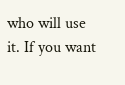who will use it. If you want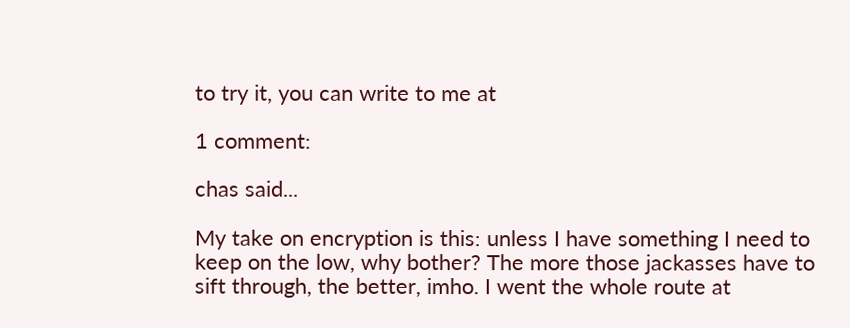to try it, you can write to me at

1 comment:

chas said...

My take on encryption is this: unless I have something I need to keep on the low, why bother? The more those jackasses have to sift through, the better, imho. I went the whole route at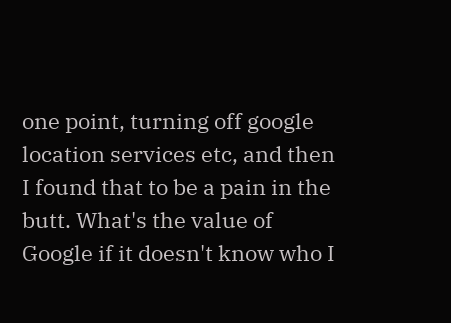one point, turning off google location services etc, and then I found that to be a pain in the butt. What's the value of Google if it doesn't know who I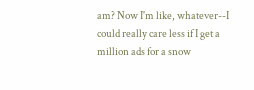am? Now I'm like, whatever--I could really care less if I get a million ads for a snow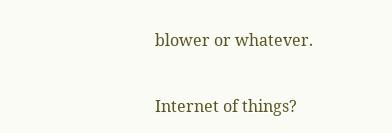blower or whatever.

Internet of things?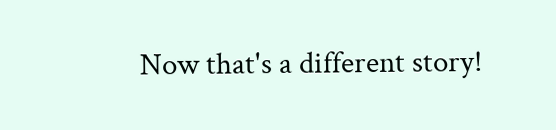Now that's a different story!